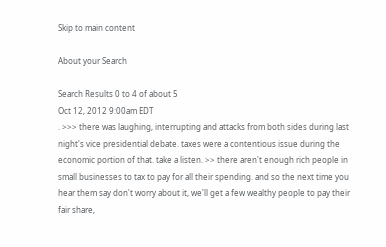Skip to main content

About your Search

Search Results 0 to 4 of about 5
Oct 12, 2012 9:00am EDT
. >>> there was laughing, interrupting and attacks from both sides during last night's vice presidential debate. taxes were a contentious issue during the economic portion of that. take a listen. >> there aren't enough rich people in small businesses to tax to pay for all their spending. and so the next time you hear them say don't worry about it, we'll get a few wealthy people to pay their fair share,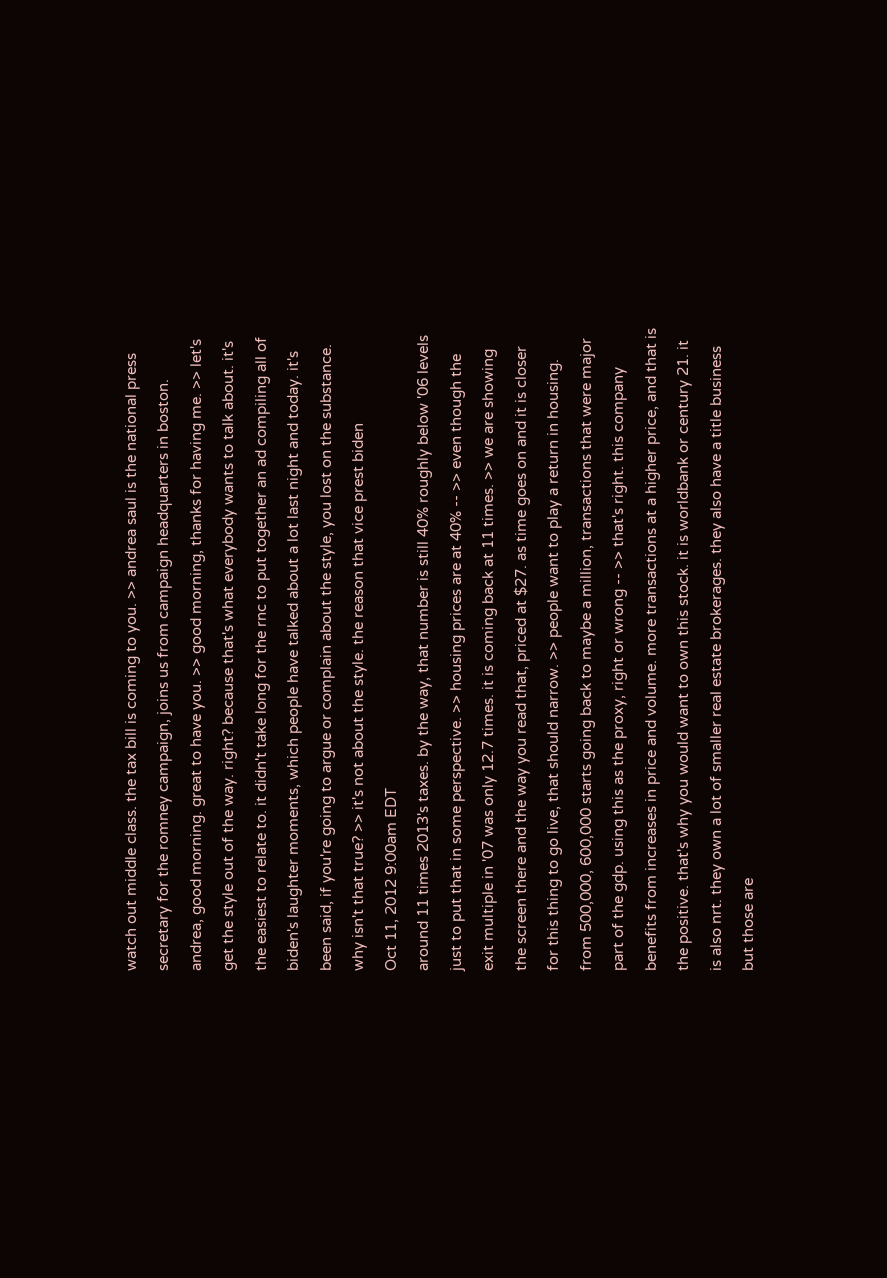watch out middle class. the tax bill is coming to you. >> andrea saul is the national press secretary for the romney campaign, joins us from campaign headquarters in boston. andrea, good morning. great to have you. >> good morning, thanks for having me. >> let's get the style out of the way. right? because that's what everybody wants to talk about. it's the easiest to relate to. it didn't take long for the rnc to put together an ad compiling all of biden's laughter moments, which people have talked about a lot last night and today. it's been said, if you're going to argue or complain about the style, you lost on the substance. why isn't that true? >> it's not about the style. the reason that vice prest biden
Oct 11, 2012 9:00am EDT
around 11 times 2013's taxes. by the way, that number is still 40% roughly below '06 levels just to put that in some perspective. >> housing prices are at 40% -- >> even though the exit multiple in '07 was only 12.7 times. it is coming back at 11 times. >> we are showing the screen there and the way you read that, priced at $27. as time goes on and it is closer for this thing to go live, that should narrow. >> people want to play a return in housing. from 500,000, 600,000 starts going back to maybe a million, transactions that were major part of the gdp. using this as the proxy, right or wrong -- >> that's right. this company benefits from increases in price and volume. more transactions at a higher price, and that is the positive. that's why you would want to own this stock. it is worldbank or century 21. it is also nrt. they own a lot of smaller real estate brokerages. they also have a title business but those are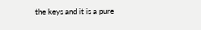the keys and it is a pure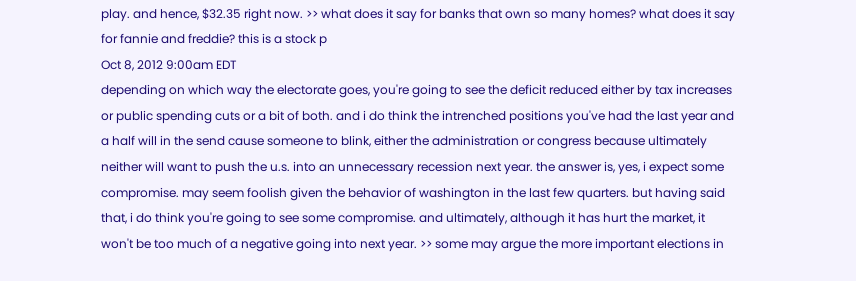play. and hence, $32.35 right now. >> what does it say for banks that own so many homes? what does it say for fannie and freddie? this is a stock p
Oct 8, 2012 9:00am EDT
depending on which way the electorate goes, you're going to see the deficit reduced either by tax increases or public spending cuts or a bit of both. and i do think the intrenched positions you've had the last year and a half will in the send cause someone to blink, either the administration or congress because ultimately neither will want to push the u.s. into an unnecessary recession next year. the answer is, yes, i expect some compromise. may seem foolish given the behavior of washington in the last few quarters. but having said that, i do think you're going to see some compromise. and ultimately, although it has hurt the market, it won't be too much of a negative going into next year. >> some may argue the more important elections in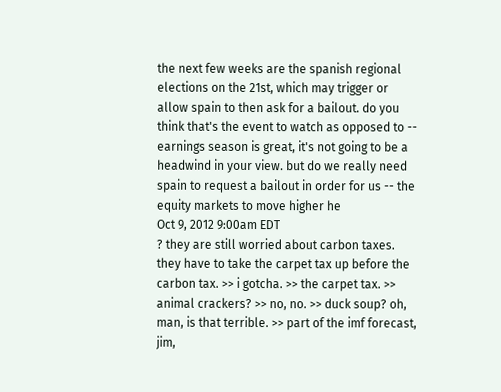the next few weeks are the spanish regional elections on the 21st, which may trigger or allow spain to then ask for a bailout. do you think that's the event to watch as opposed to -- earnings season is great, it's not going to be a headwind in your view. but do we really need spain to request a bailout in order for us -- the equity markets to move higher he
Oct 9, 2012 9:00am EDT
? they are still worried about carbon taxes. they have to take the carpet tax up before the carbon tax. >> i gotcha. >> the carpet tax. >> animal crackers? >> no, no. >> duck soup? oh, man, is that terrible. >> part of the imf forecast, jim,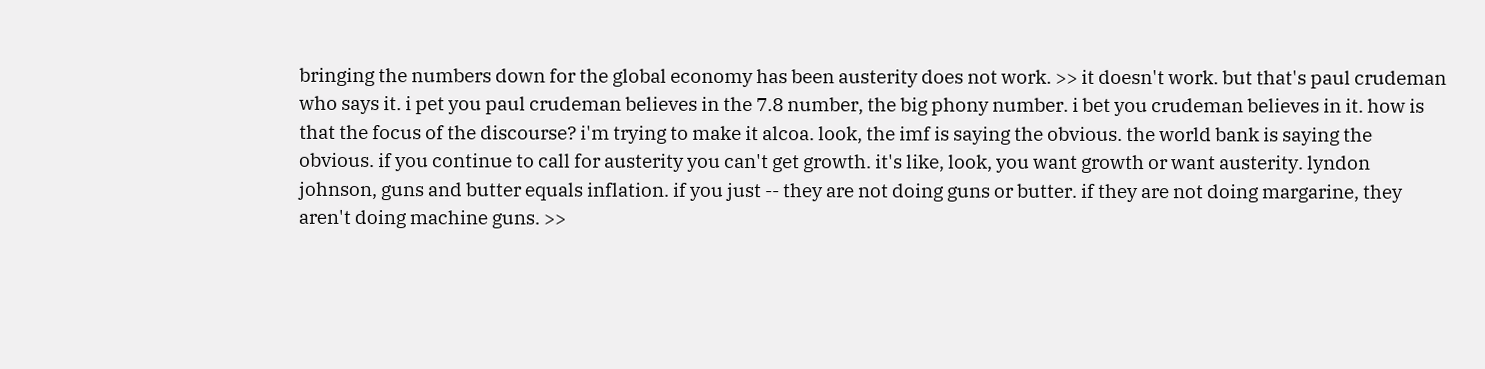bringing the numbers down for the global economy has been austerity does not work. >> it doesn't work. but that's paul crudeman who says it. i pet you paul crudeman believes in the 7.8 number, the big phony number. i bet you crudeman believes in it. how is that the focus of the discourse? i'm trying to make it alcoa. look, the imf is saying the obvious. the world bank is saying the obvious. if you continue to call for austerity you can't get growth. it's like, look, you want growth or want austerity. lyndon johnson, guns and butter equals inflation. if you just -- they are not doing guns or butter. if they are not doing margarine, they aren't doing machine guns. >>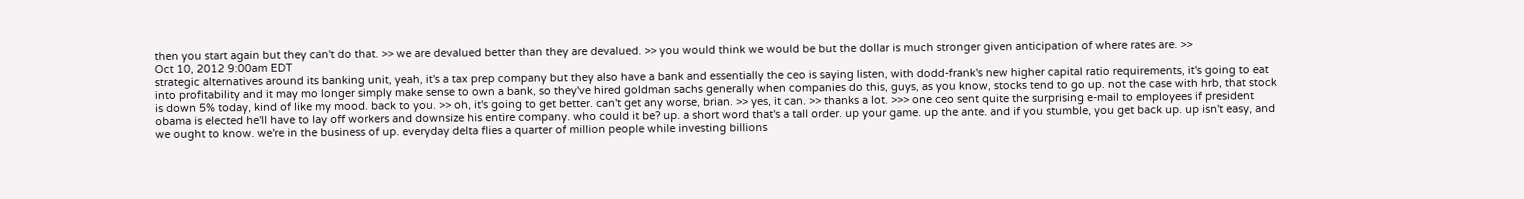then you start again but they can't do that. >> we are devalued better than they are devalued. >> you would think we would be but the dollar is much stronger given anticipation of where rates are. >>
Oct 10, 2012 9:00am EDT
strategic alternatives around its banking unit, yeah, it's a tax prep company but they also have a bank and essentially the ceo is saying listen, with dodd-frank's new higher capital ratio requirements, it's going to eat into profitability and it may mo longer simply make sense to own a bank, so they've hired goldman sachs generally when companies do this, guys, as you know, stocks tend to go up. not the case with hrb, that stock is down 5% today, kind of like my mood. back to you. >> oh, it's going to get better. can't get any worse, brian. >> yes, it can. >> thanks a lot. >>> one ceo sent quite the surprising e-mail to employees if president obama is elected he'll have to lay off workers and downsize his entire company. who could it be? up. a short word that's a tall order. up your game. up the ante. and if you stumble, you get back up. up isn't easy, and we ought to know. we're in the business of up. everyday delta flies a quarter of million people while investing billions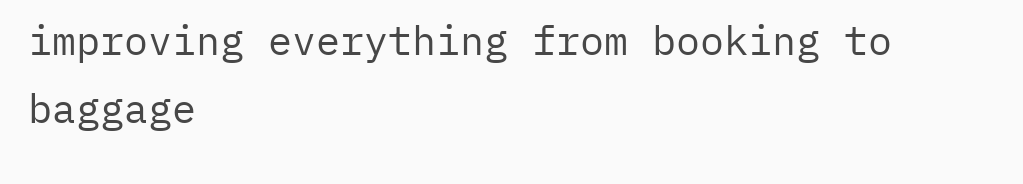improving everything from booking to baggage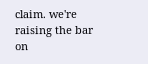claim. we're raising the bar on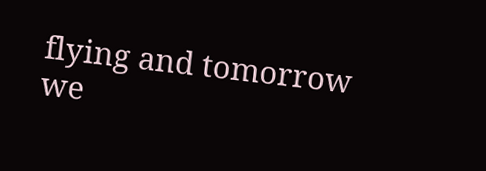flying and tomorrow we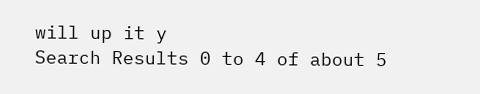will up it y
Search Results 0 to 4 of about 5